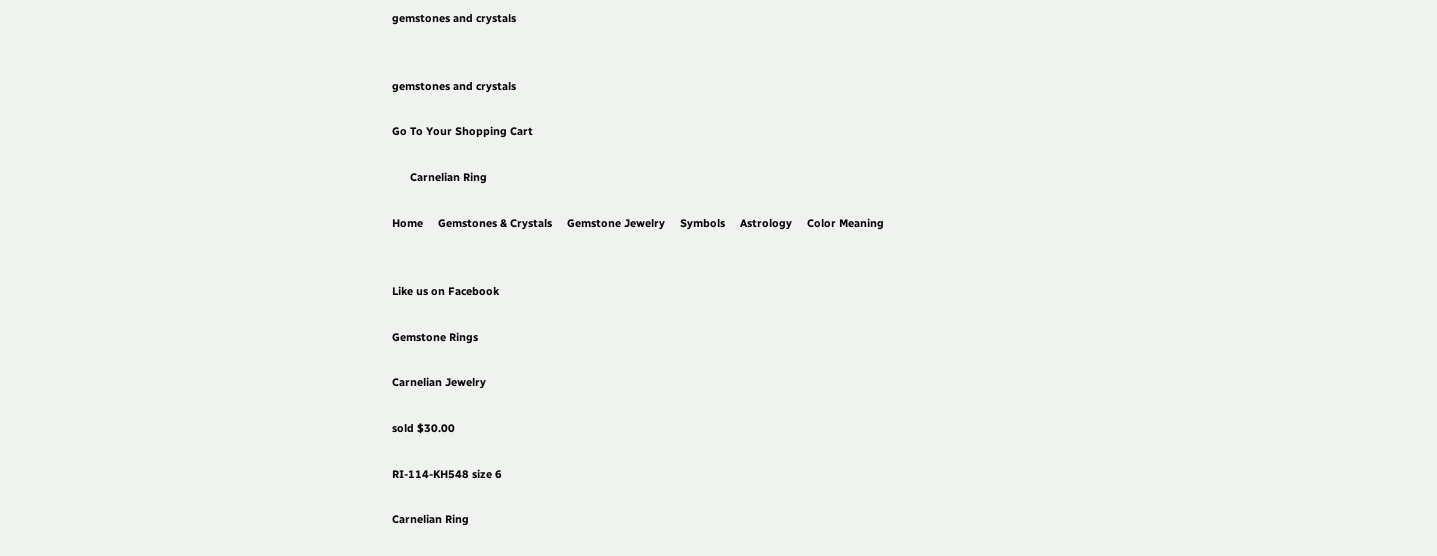gemstones and crystals


gemstones and crystals

Go To Your Shopping Cart

      Carnelian Ring

Home     Gemstones & Crystals     Gemstone Jewelry     Symbols     Astrology     Color Meaning


Like us on Facebook

Gemstone Rings

Carnelian Jewelry

sold $30.00

RI-114-KH548 size 6

Carnelian Ring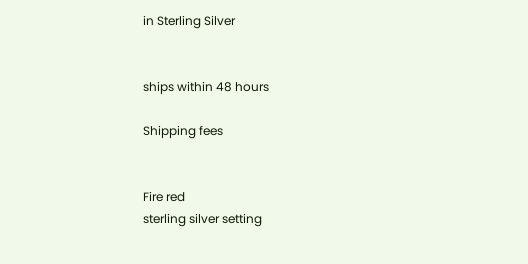in Sterling Silver


ships within 48 hours

Shipping fees


Fire red
sterling silver setting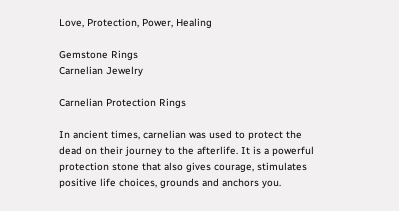Love, Protection, Power, Healing

Gemstone Rings
Carnelian Jewelry

Carnelian Protection Rings

In ancient times, carnelian was used to protect the dead on their journey to the afterlife. It is a powerful protection stone that also gives courage, stimulates positive life choices, grounds and anchors you.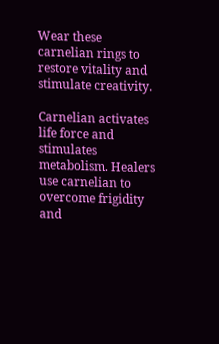Wear these carnelian rings to restore vitality and stimulate creativity.

Carnelian activates life force and stimulates metabolism. Healers use carnelian to overcome frigidity and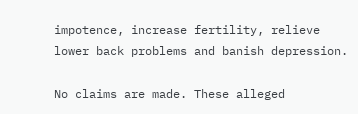impotence, increase fertility, relieve lower back problems and banish depression.

No claims are made. These alleged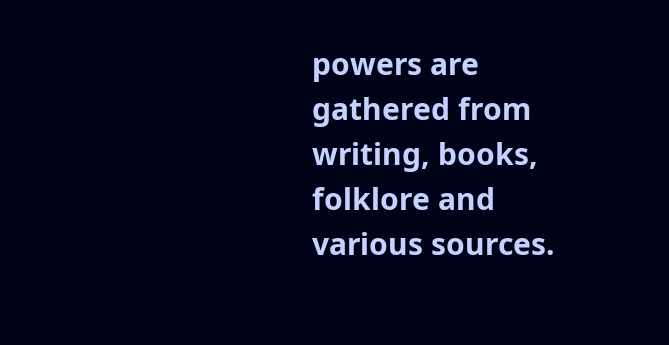powers are gathered from writing, books, folklore and various sources.